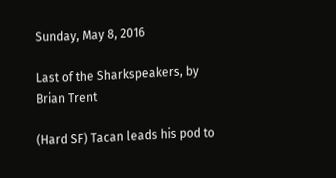Sunday, May 8, 2016

Last of the Sharkspeakers, by Brian Trent

(Hard SF) Tacan leads his pod to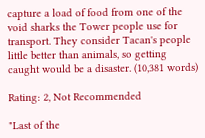capture a load of food from one of the void sharks the Tower people use for transport. They consider Tacan's people little better than animals, so getting caught would be a disaster. (10,381 words)

Rating: 2, Not Recommended

"Last of the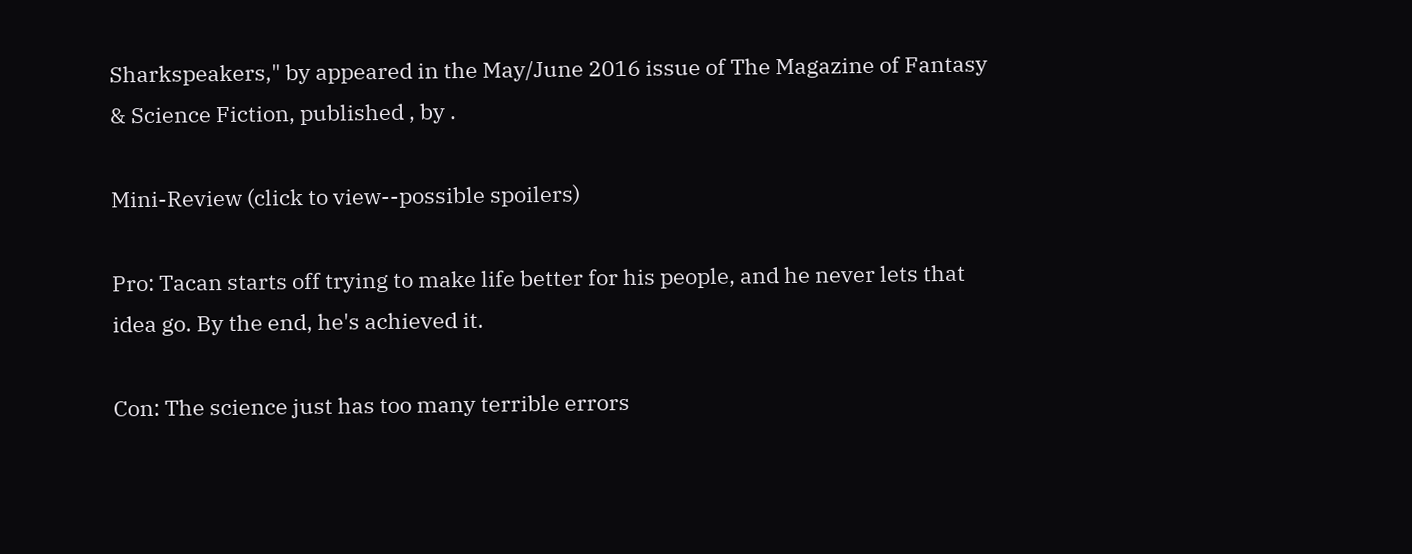Sharkspeakers," by appeared in the May/June 2016 issue of The Magazine of Fantasy & Science Fiction, published , by .

Mini-Review (click to view--possible spoilers)

Pro: Tacan starts off trying to make life better for his people, and he never lets that idea go. By the end, he's achieved it.

Con: The science just has too many terrible errors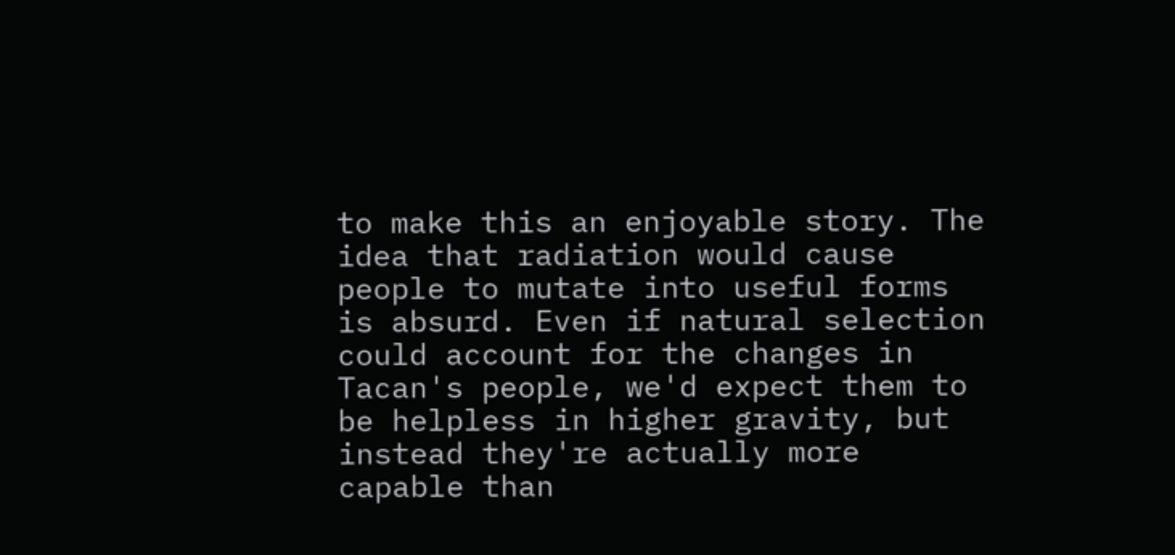to make this an enjoyable story. The idea that radiation would cause people to mutate into useful forms is absurd. Even if natural selection could account for the changes in Tacan's people, we'd expect them to be helpless in higher gravity, but instead they're actually more capable than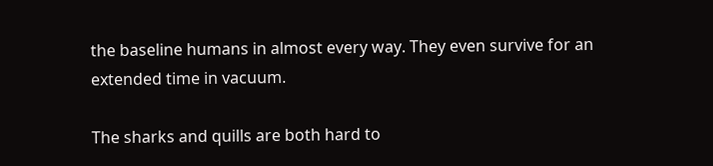the baseline humans in almost every way. They even survive for an extended time in vacuum.

The sharks and quills are both hard to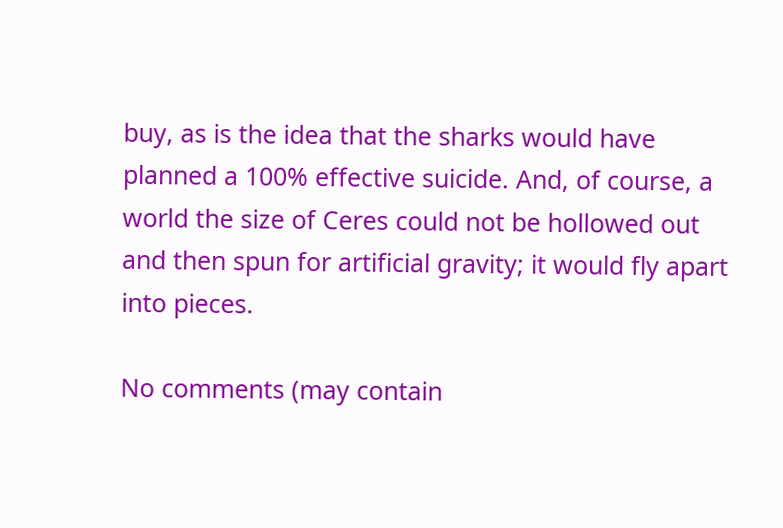buy, as is the idea that the sharks would have planned a 100% effective suicide. And, of course, a world the size of Ceres could not be hollowed out and then spun for artificial gravity; it would fly apart into pieces.

No comments (may contain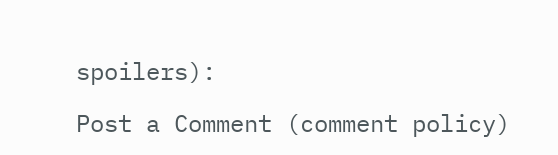spoilers):

Post a Comment (comment policy)